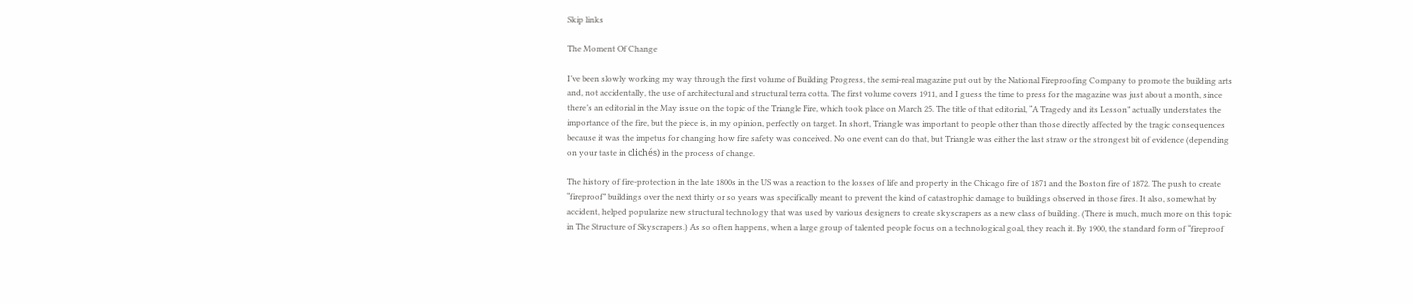Skip links

The Moment Of Change

I’ve been slowly working my way through the first volume of Building Progress, the semi-real magazine put out by the National Fireproofing Company to promote the building arts and, not accidentally, the use of architectural and structural terra cotta. The first volume covers 1911, and I guess the time to press for the magazine was just about a month, since there’s an editorial in the May issue on the topic of the Triangle Fire, which took place on March 25. The title of that editorial, “A Tragedy and its Lesson” actually understates the importance of the fire, but the piece is, in my opinion, perfectly on target. In short, Triangle was important to people other than those directly affected by the tragic consequences because it was the impetus for changing how fire safety was conceived. No one event can do that, but Triangle was either the last straw or the strongest bit of evidence (depending on your taste in clichés) in the process of change.

The history of fire-protection in the late 1800s in the US was a reaction to the losses of life and property in the Chicago fire of 1871 and the Boston fire of 1872. The push to create “fireproof” buildings over the next thirty or so years was specifically meant to prevent the kind of catastrophic damage to buildings observed in those fires. It also, somewhat by accident, helped popularize new structural technology that was used by various designers to create skyscrapers as a new class of building. (There is much, much more on this topic in The Structure of Skyscrapers.) As so often happens, when a large group of talented people focus on a technological goal, they reach it. By 1900, the standard form of “fireproof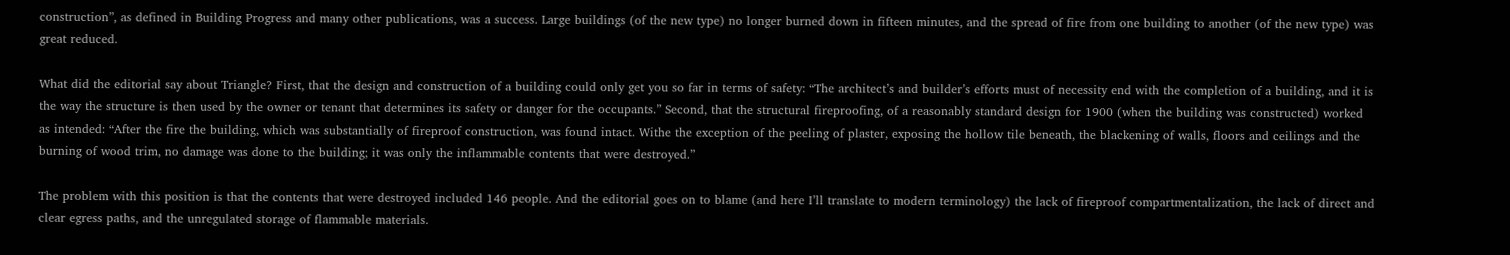construction”, as defined in Building Progress and many other publications, was a success. Large buildings (of the new type) no longer burned down in fifteen minutes, and the spread of fire from one building to another (of the new type) was great reduced.

What did the editorial say about Triangle? First, that the design and construction of a building could only get you so far in terms of safety: “The architect’s and builder’s efforts must of necessity end with the completion of a building, and it is the way the structure is then used by the owner or tenant that determines its safety or danger for the occupants.” Second, that the structural fireproofing, of a reasonably standard design for 1900 (when the building was constructed) worked as intended: “After the fire the building, which was substantially of fireproof construction, was found intact. Withe the exception of the peeling of plaster, exposing the hollow tile beneath, the blackening of walls, floors and ceilings and the burning of wood trim, no damage was done to the building; it was only the inflammable contents that were destroyed.”

The problem with this position is that the contents that were destroyed included 146 people. And the editorial goes on to blame (and here I’ll translate to modern terminology) the lack of fireproof compartmentalization, the lack of direct and clear egress paths, and the unregulated storage of flammable materials.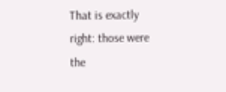That is exactly right: those were the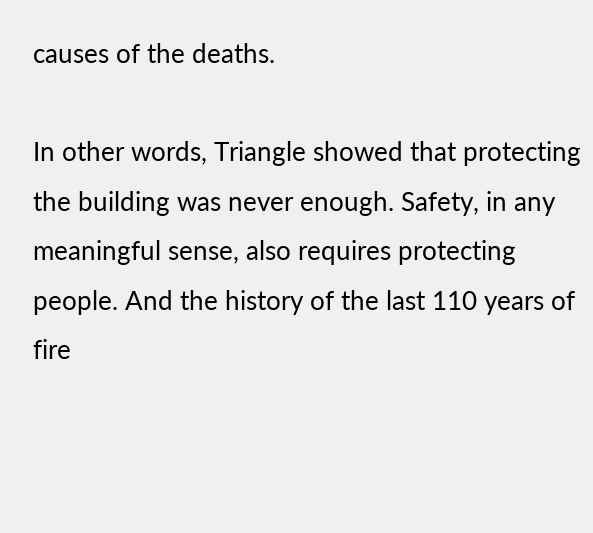causes of the deaths.

In other words, Triangle showed that protecting the building was never enough. Safety, in any meaningful sense, also requires protecting people. And the history of the last 110 years of fire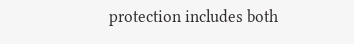protection includes both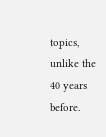topics, unlike the 40 years before.